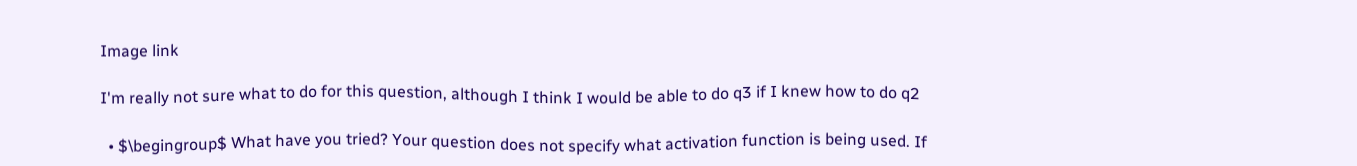Image link

I'm really not sure what to do for this question, although I think I would be able to do q3 if I knew how to do q2

  • $\begingroup$ What have you tried? Your question does not specify what activation function is being used. If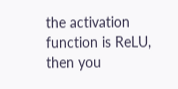the activation function is ReLU, then you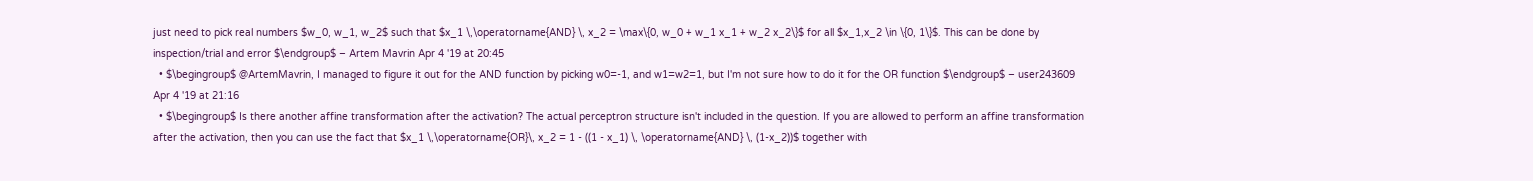just need to pick real numbers $w_0, w_1, w_2$ such that $x_1 \,\operatorname{AND} \, x_2 = \max\{0, w_0 + w_1 x_1 + w_2 x_2\}$ for all $x_1,x_2 \in \{0, 1\}$. This can be done by inspection/trial and error $\endgroup$ – Artem Mavrin Apr 4 '19 at 20:45
  • $\begingroup$ @ArtemMavrin, I managed to figure it out for the AND function by picking w0=-1, and w1=w2=1, but I'm not sure how to do it for the OR function $\endgroup$ – user243609 Apr 4 '19 at 21:16
  • $\begingroup$ Is there another affine transformation after the activation? The actual perceptron structure isn't included in the question. If you are allowed to perform an affine transformation after the activation, then you can use the fact that $x_1 \,\operatorname{OR}\, x_2 = 1 - ((1 - x_1) \, \operatorname{AND} \, (1-x_2))$ together with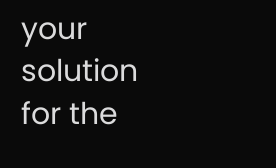your solution for the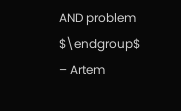AND problem $\endgroup$ – Artem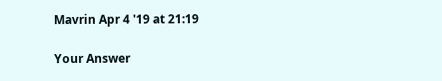Mavrin Apr 4 '19 at 21:19

Your Answer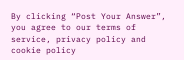By clicking “Post Your Answer”, you agree to our terms of service, privacy policy and cookie policy